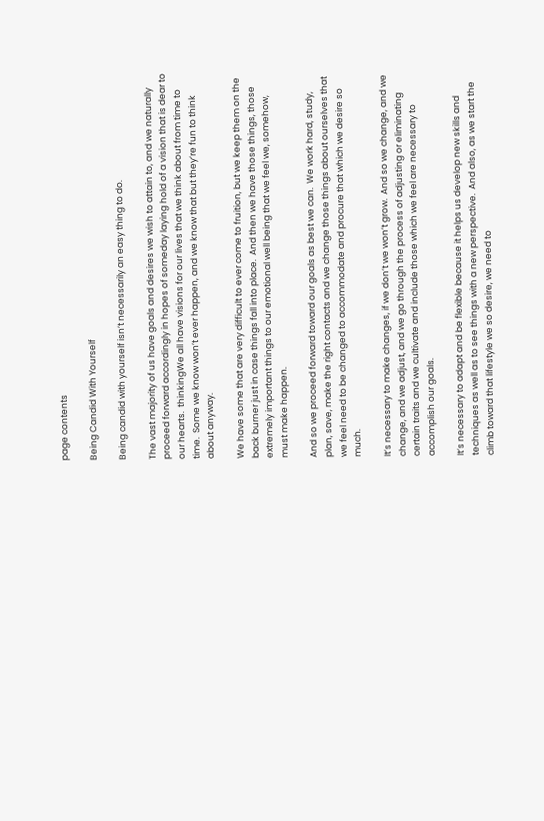page contents

Being Candid With Yourself

Being candid with yourself isn’t necessarily an easy thing to do.

The vast majority of us have goals and desires we wish to attain to, and we naturally proceed forward accordingly in hopes of someday laying hold of a vision that is dear to our hearts.  thinkingWe all have visions for our lives that we think about from time to time.  Some we know won’t ever happen, and we know that but they’re fun to think about anyway.

We have some that are very difficult to ever come to fruition, but we keep them on the back burner just in case things fall into place.  And then we have those things, those extremely important things to our emotional well being that we feel we, somehow, must make happen.

And so we proceed forward toward our goals as best we can.  We work hard, study, plan, save, make the right contacts and we change those things about ourselves that we feel need to be changed to accommodate and procure that which we desire so much.

It’s necessary to make changes, if we don’t we won’t grow.  And so we change, and we change, and we adjust, and we go through the process of adjusting or eliminating certain traits and we cultivate and include those which we feel are necessary to accomplish our goals.

It’s necessary to adapt and be flexible because it helps us develop new skills and techniques as well as to see things with a new perspective.  And also, as we start the climb toward that lifestyle we so desire, we need to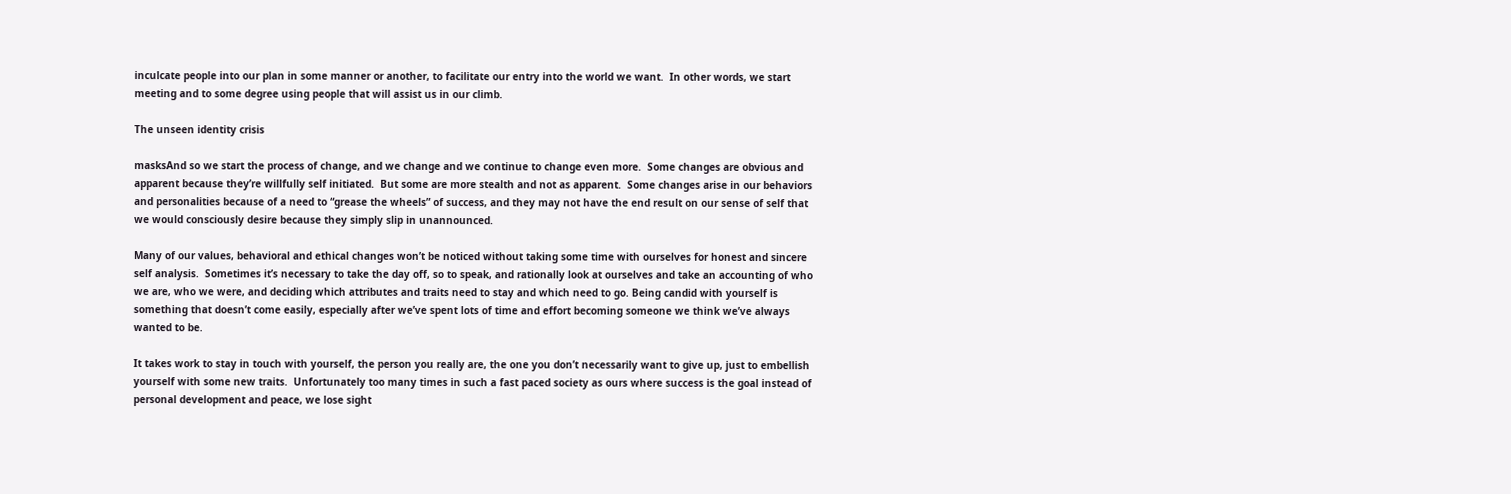inculcate people into our plan in some manner or another, to facilitate our entry into the world we want.  In other words, we start meeting and to some degree using people that will assist us in our climb.

The unseen identity crisis

masksAnd so we start the process of change, and we change and we continue to change even more.  Some changes are obvious and apparent because they’re willfully self initiated.  But some are more stealth and not as apparent.  Some changes arise in our behaviors and personalities because of a need to “grease the wheels” of success, and they may not have the end result on our sense of self that we would consciously desire because they simply slip in unannounced.

Many of our values, behavioral and ethical changes won’t be noticed without taking some time with ourselves for honest and sincere self analysis.  Sometimes it’s necessary to take the day off, so to speak, and rationally look at ourselves and take an accounting of who we are, who we were, and deciding which attributes and traits need to stay and which need to go. Being candid with yourself is something that doesn’t come easily, especially after we’ve spent lots of time and effort becoming someone we think we’ve always wanted to be.

It takes work to stay in touch with yourself, the person you really are, the one you don’t necessarily want to give up, just to embellish yourself with some new traits.  Unfortunately too many times in such a fast paced society as ours where success is the goal instead of personal development and peace, we lose sight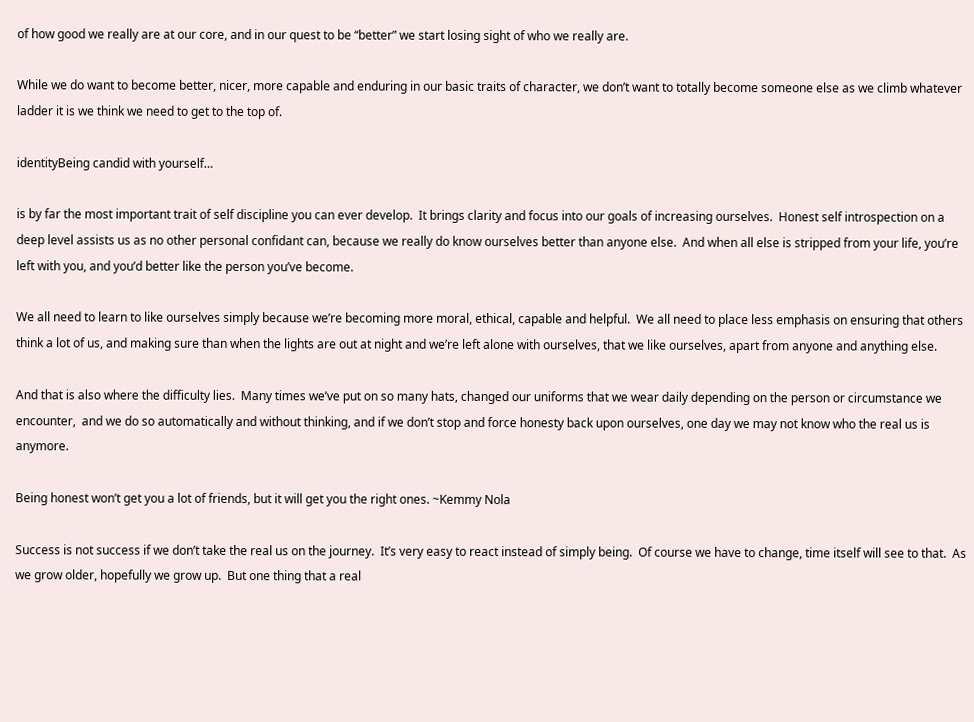of how good we really are at our core, and in our quest to be “better” we start losing sight of who we really are.

While we do want to become better, nicer, more capable and enduring in our basic traits of character, we don’t want to totally become someone else as we climb whatever ladder it is we think we need to get to the top of.

identityBeing candid with yourself…

is by far the most important trait of self discipline you can ever develop.  It brings clarity and focus into our goals of increasing ourselves.  Honest self introspection on a deep level assists us as no other personal confidant can, because we really do know ourselves better than anyone else.  And when all else is stripped from your life, you’re left with you, and you’d better like the person you’ve become.

We all need to learn to like ourselves simply because we’re becoming more moral, ethical, capable and helpful.  We all need to place less emphasis on ensuring that others think a lot of us, and making sure than when the lights are out at night and we’re left alone with ourselves, that we like ourselves, apart from anyone and anything else.

And that is also where the difficulty lies.  Many times we’ve put on so many hats, changed our uniforms that we wear daily depending on the person or circumstance we encounter,  and we do so automatically and without thinking, and if we don’t stop and force honesty back upon ourselves, one day we may not know who the real us is anymore.

Being honest won’t get you a lot of friends, but it will get you the right ones. ~Kemmy Nola

Success is not success if we don’t take the real us on the journey.  It’s very easy to react instead of simply being.  Of course we have to change, time itself will see to that.  As we grow older, hopefully we grow up.  But one thing that a real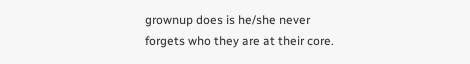grownup does is he/she never forgets who they are at their core.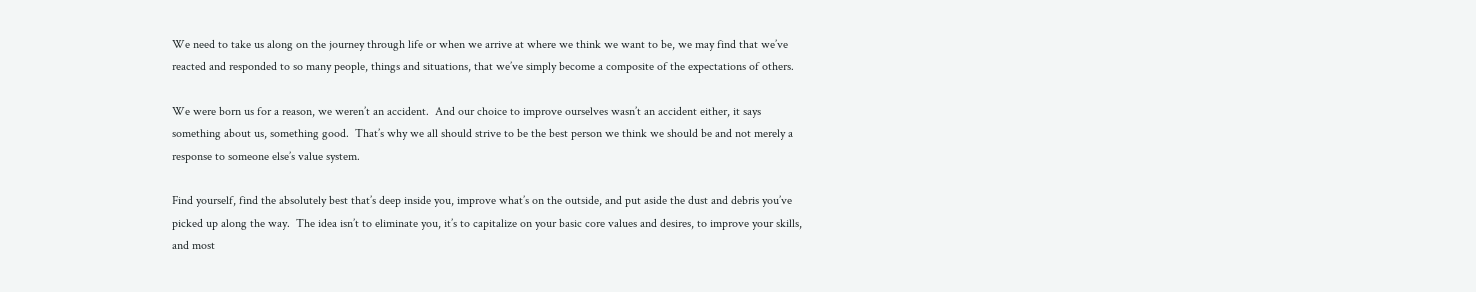We need to take us along on the journey through life or when we arrive at where we think we want to be, we may find that we’ve reacted and responded to so many people, things and situations, that we’ve simply become a composite of the expectations of others.

We were born us for a reason, we weren’t an accident.  And our choice to improve ourselves wasn’t an accident either, it says something about us, something good.  That’s why we all should strive to be the best person we think we should be and not merely a response to someone else’s value system.

Find yourself, find the absolutely best that’s deep inside you, improve what’s on the outside, and put aside the dust and debris you’ve picked up along the way.  The idea isn’t to eliminate you, it’s to capitalize on your basic core values and desires, to improve your skills, and most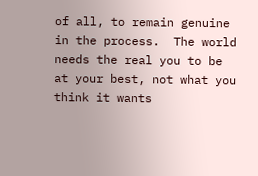of all, to remain genuine in the process.  The world needs the real you to be at your best, not what you think it wants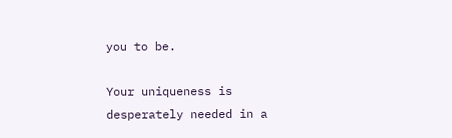you to be.

Your uniqueness is desperately needed in a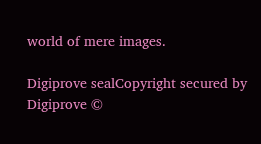world of mere images.

Digiprove sealCopyright secured by Digiprove ©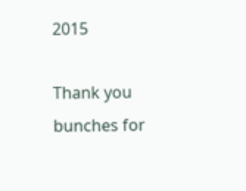2015

Thank you bunches for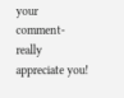your comment-really appreciate you!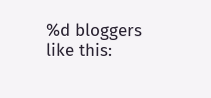%d bloggers like this: